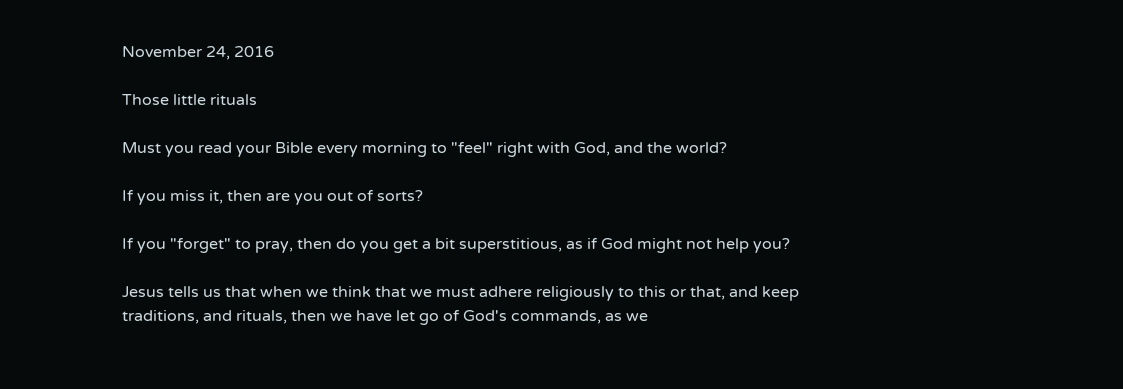November 24, 2016

Those little rituals

Must you read your Bible every morning to "feel" right with God, and the world?

If you miss it, then are you out of sorts?

If you "forget" to pray, then do you get a bit superstitious, as if God might not help you?

Jesus tells us that when we think that we must adhere religiously to this or that, and keep traditions, and rituals, then we have let go of God's commands, as we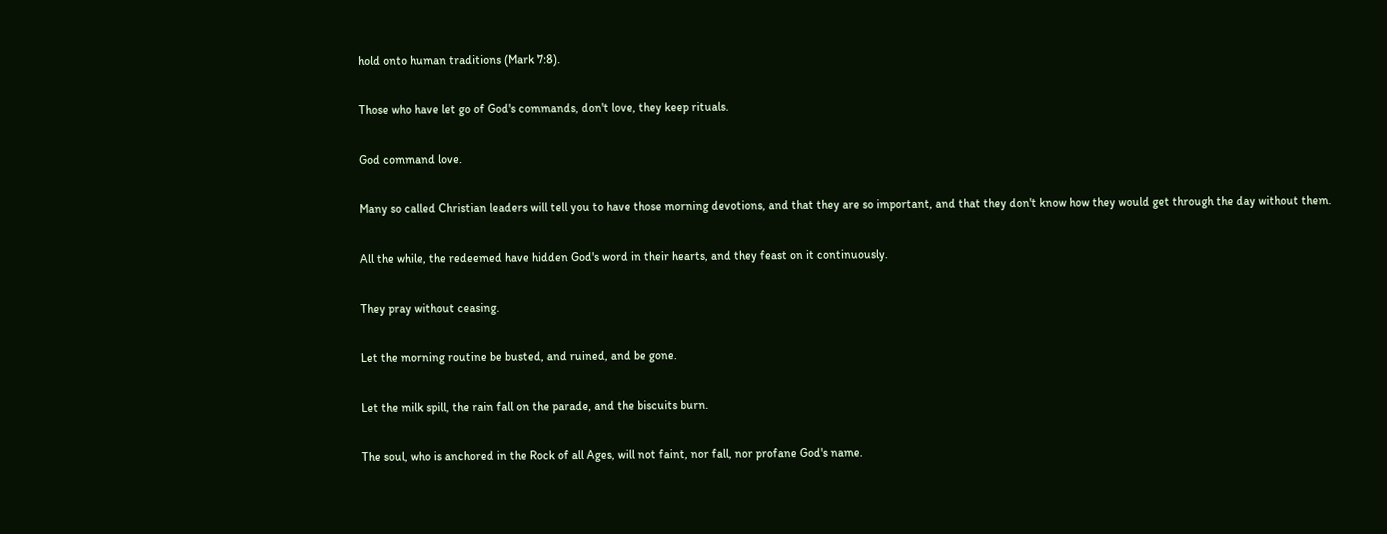hold onto human traditions (Mark 7:8).

Those who have let go of God's commands, don't love, they keep rituals.

God command love.

Many so called Christian leaders will tell you to have those morning devotions, and that they are so important, and that they don't know how they would get through the day without them.

All the while, the redeemed have hidden God's word in their hearts, and they feast on it continuously.

They pray without ceasing.

Let the morning routine be busted, and ruined, and be gone.

Let the milk spill, the rain fall on the parade, and the biscuits burn.

The soul, who is anchored in the Rock of all Ages, will not faint, nor fall, nor profane God's name.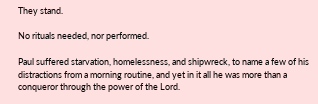They stand.

No rituals needed, nor performed.

Paul suffered starvation, homelessness, and shipwreck, to name a few of his distractions from a morning routine, and yet in it all he was more than a conqueror through the power of the Lord.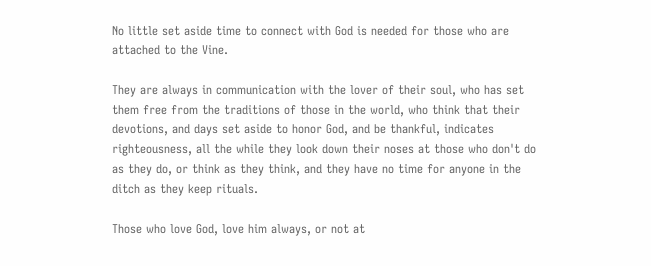No little set aside time to connect with God is needed for those who are attached to the Vine.

They are always in communication with the lover of their soul, who has set them free from the traditions of those in the world, who think that their devotions, and days set aside to honor God, and be thankful, indicates righteousness, all the while they look down their noses at those who don't do as they do, or think as they think, and they have no time for anyone in the ditch as they keep rituals.

Those who love God, love him always, or not at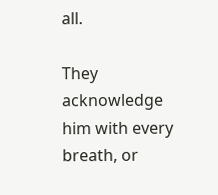all.

They acknowledge him with every breath, or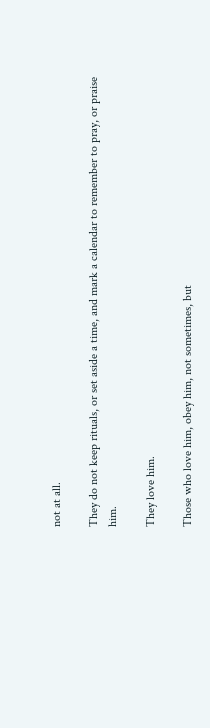not at all.

They do not keep rituals, or set aside a time, and mark a calendar to remember to pray, or praise him.

They love him.

Those who love him, obey him, not sometimes, but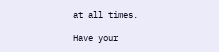at all times.

Have your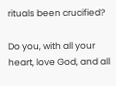rituals been crucified?

Do you, with all your heart, love God, and all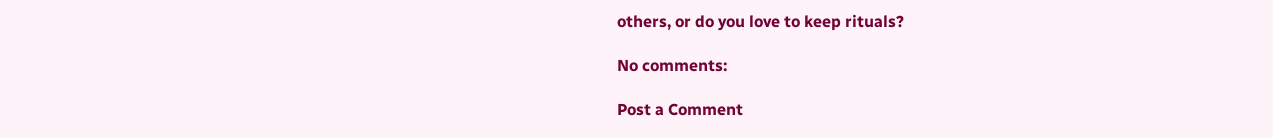others, or do you love to keep rituals?

No comments:

Post a Comment